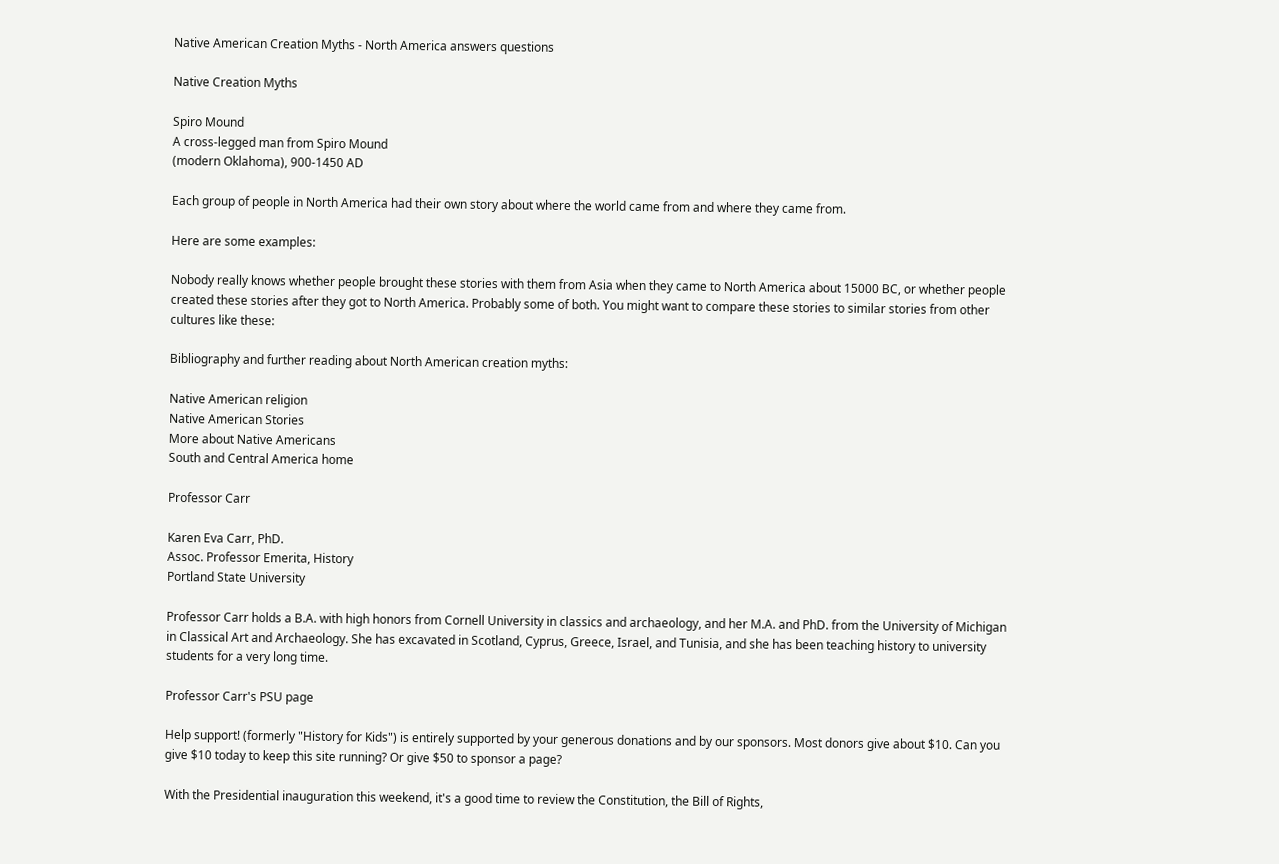Native American Creation Myths - North America answers questions

Native Creation Myths

Spiro Mound
A cross-legged man from Spiro Mound
(modern Oklahoma), 900-1450 AD

Each group of people in North America had their own story about where the world came from and where they came from.

Here are some examples:

Nobody really knows whether people brought these stories with them from Asia when they came to North America about 15000 BC, or whether people created these stories after they got to North America. Probably some of both. You might want to compare these stories to similar stories from other cultures like these:

Bibliography and further reading about North American creation myths:

Native American religion
Native American Stories
More about Native Americans
South and Central America home

Professor Carr

Karen Eva Carr, PhD.
Assoc. Professor Emerita, History
Portland State University

Professor Carr holds a B.A. with high honors from Cornell University in classics and archaeology, and her M.A. and PhD. from the University of Michigan in Classical Art and Archaeology. She has excavated in Scotland, Cyprus, Greece, Israel, and Tunisia, and she has been teaching history to university students for a very long time.

Professor Carr's PSU page

Help support! (formerly "History for Kids") is entirely supported by your generous donations and by our sponsors. Most donors give about $10. Can you give $10 today to keep this site running? Or give $50 to sponsor a page?

With the Presidential inauguration this weekend, it's a good time to review the Constitution, the Bill of Rights,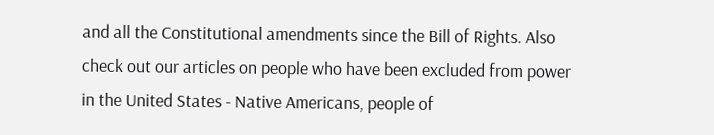and all the Constitutional amendments since the Bill of Rights. Also check out our articles on people who have been excluded from power in the United States - Native Americans, people of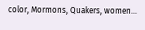color, Mormons, Quakers, women...